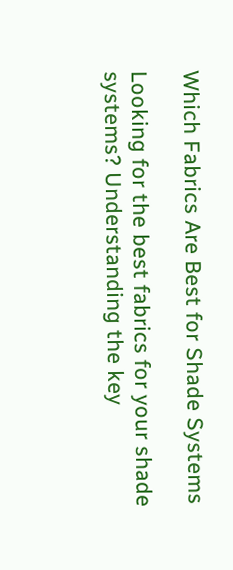Which Fabrics Are Best for Shade Systems

Looking for the best fabrics for your shade systems? Understanding the key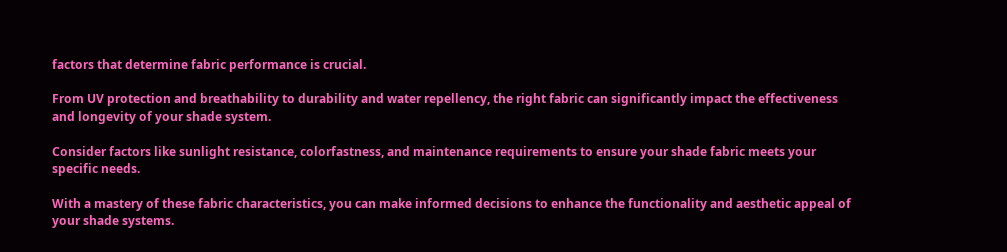factors that determine fabric performance is crucial.

From UV protection and breathability to durability and water repellency, the right fabric can significantly impact the effectiveness and longevity of your shade system.

Consider factors like sunlight resistance, colorfastness, and maintenance requirements to ensure your shade fabric meets your specific needs.

With a mastery of these fabric characteristics, you can make informed decisions to enhance the functionality and aesthetic appeal of your shade systems.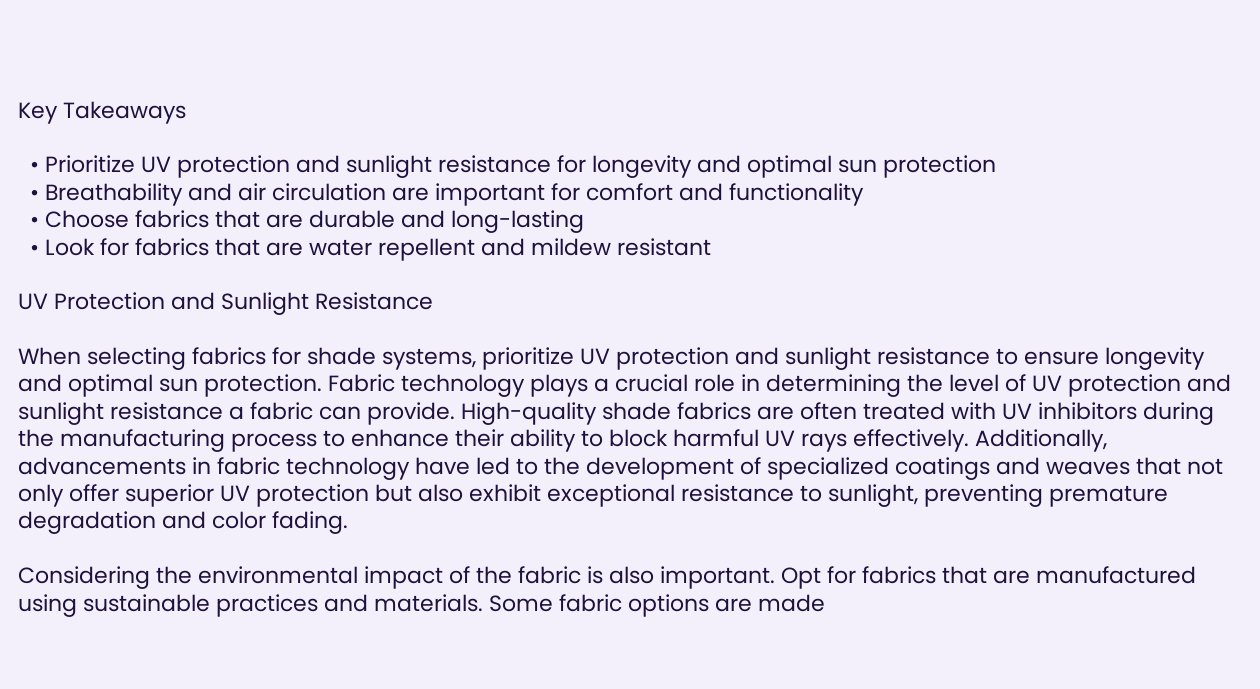Key Takeaways

  • Prioritize UV protection and sunlight resistance for longevity and optimal sun protection
  • Breathability and air circulation are important for comfort and functionality
  • Choose fabrics that are durable and long-lasting
  • Look for fabrics that are water repellent and mildew resistant

UV Protection and Sunlight Resistance

When selecting fabrics for shade systems, prioritize UV protection and sunlight resistance to ensure longevity and optimal sun protection. Fabric technology plays a crucial role in determining the level of UV protection and sunlight resistance a fabric can provide. High-quality shade fabrics are often treated with UV inhibitors during the manufacturing process to enhance their ability to block harmful UV rays effectively. Additionally, advancements in fabric technology have led to the development of specialized coatings and weaves that not only offer superior UV protection but also exhibit exceptional resistance to sunlight, preventing premature degradation and color fading.

Considering the environmental impact of the fabric is also important. Opt for fabrics that are manufactured using sustainable practices and materials. Some fabric options are made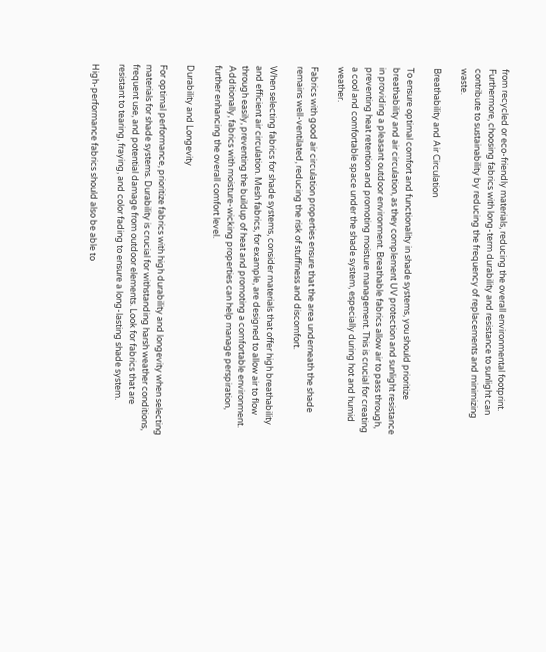from recycled or eco-friendly materials, reducing the overall environmental footprint. Furthermore, choosing fabrics with long-term durability and resistance to sunlight can contribute to sustainability by reducing the frequency of replacements and minimizing waste.

Breathability and Air Circulation

To ensure optimal comfort and functionality in shade systems, you should prioritize breathability and air circulation, as they complement UV protection and sunlight resistance in providing a pleasant outdoor environment. Breathable fabrics allow air to pass through, preventing heat retention and promoting moisture management. This is crucial for creating a cool and comfortable space under the shade system, especially during hot and humid weather.

Fabrics with good air circulation properties ensure that the area underneath the shade remains well-ventilated, reducing the risk of stuffiness and discomfort.

When selecting fabrics for shade systems, consider materials that offer high breathability and efficient air circulation. Mesh fabrics, for example, are designed to allow air to flow through easily, preventing the buildup of heat and promoting a comfortable environment. Additionally, fabrics with moisture-wicking properties can help manage perspiration, further enhancing the overall comfort level.

Durability and Longevity

For optimal performance, prioritize fabrics with high durability and longevity when selecting materials for shade systems. Durability is crucial for withstanding harsh weather conditions, frequent use, and potential damage from outdoor elements. Look for fabrics that are resistant to tearing, fraying, and color fading to ensure a long-lasting shade system.

High-performance fabrics should also be able to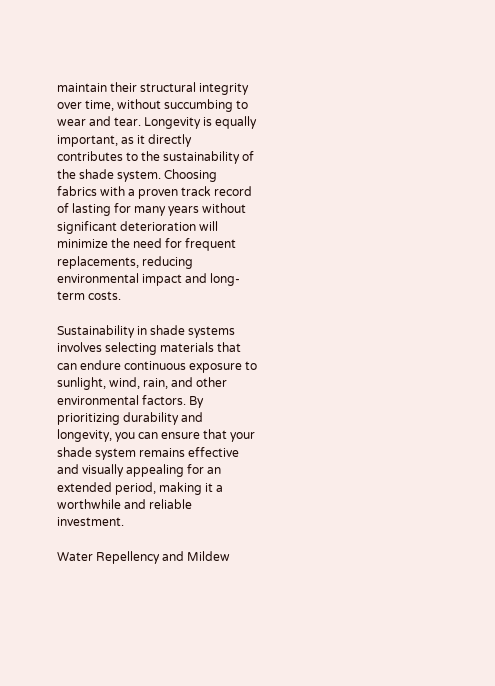maintain their structural integrity over time, without succumbing to wear and tear. Longevity is equally important, as it directly contributes to the sustainability of the shade system. Choosing fabrics with a proven track record of lasting for many years without significant deterioration will minimize the need for frequent replacements, reducing environmental impact and long-term costs.

Sustainability in shade systems involves selecting materials that can endure continuous exposure to sunlight, wind, rain, and other environmental factors. By prioritizing durability and longevity, you can ensure that your shade system remains effective and visually appealing for an extended period, making it a worthwhile and reliable investment.

Water Repellency and Mildew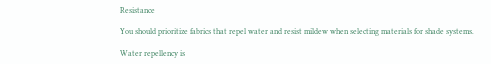Resistance

You should prioritize fabrics that repel water and resist mildew when selecting materials for shade systems.

Water repellency is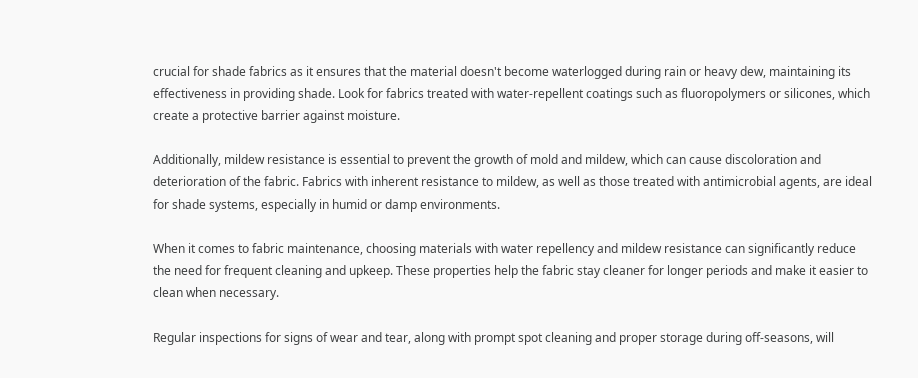crucial for shade fabrics as it ensures that the material doesn't become waterlogged during rain or heavy dew, maintaining its effectiveness in providing shade. Look for fabrics treated with water-repellent coatings such as fluoropolymers or silicones, which create a protective barrier against moisture.

Additionally, mildew resistance is essential to prevent the growth of mold and mildew, which can cause discoloration and deterioration of the fabric. Fabrics with inherent resistance to mildew, as well as those treated with antimicrobial agents, are ideal for shade systems, especially in humid or damp environments.

When it comes to fabric maintenance, choosing materials with water repellency and mildew resistance can significantly reduce the need for frequent cleaning and upkeep. These properties help the fabric stay cleaner for longer periods and make it easier to clean when necessary.

Regular inspections for signs of wear and tear, along with prompt spot cleaning and proper storage during off-seasons, will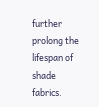further prolong the lifespan of shade fabrics.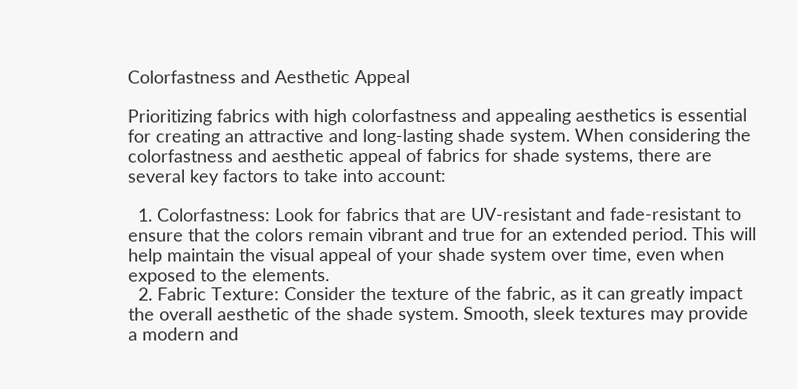Colorfastness and Aesthetic Appeal

Prioritizing fabrics with high colorfastness and appealing aesthetics is essential for creating an attractive and long-lasting shade system. When considering the colorfastness and aesthetic appeal of fabrics for shade systems, there are several key factors to take into account:

  1. Colorfastness: Look for fabrics that are UV-resistant and fade-resistant to ensure that the colors remain vibrant and true for an extended period. This will help maintain the visual appeal of your shade system over time, even when exposed to the elements.
  2. Fabric Texture: Consider the texture of the fabric, as it can greatly impact the overall aesthetic of the shade system. Smooth, sleek textures may provide a modern and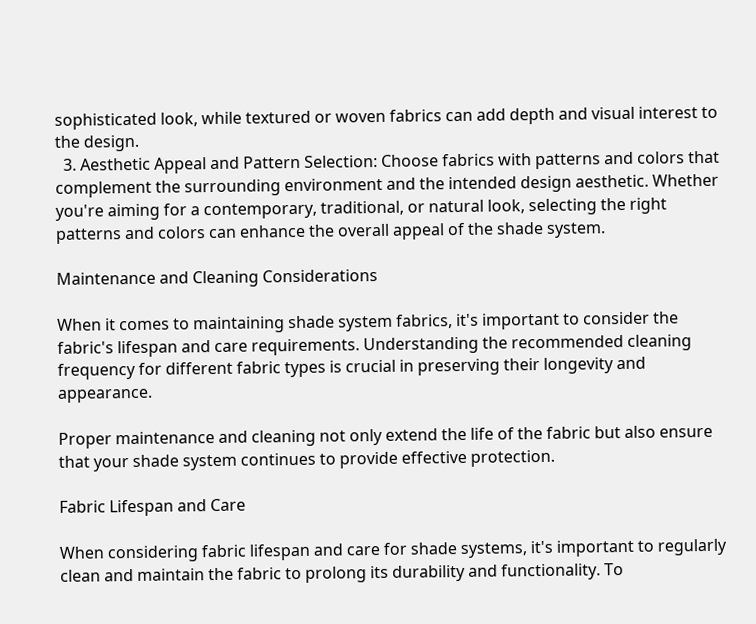sophisticated look, while textured or woven fabrics can add depth and visual interest to the design.
  3. Aesthetic Appeal and Pattern Selection: Choose fabrics with patterns and colors that complement the surrounding environment and the intended design aesthetic. Whether you're aiming for a contemporary, traditional, or natural look, selecting the right patterns and colors can enhance the overall appeal of the shade system.

Maintenance and Cleaning Considerations

When it comes to maintaining shade system fabrics, it's important to consider the fabric's lifespan and care requirements. Understanding the recommended cleaning frequency for different fabric types is crucial in preserving their longevity and appearance.

Proper maintenance and cleaning not only extend the life of the fabric but also ensure that your shade system continues to provide effective protection.

Fabric Lifespan and Care

When considering fabric lifespan and care for shade systems, it's important to regularly clean and maintain the fabric to prolong its durability and functionality. To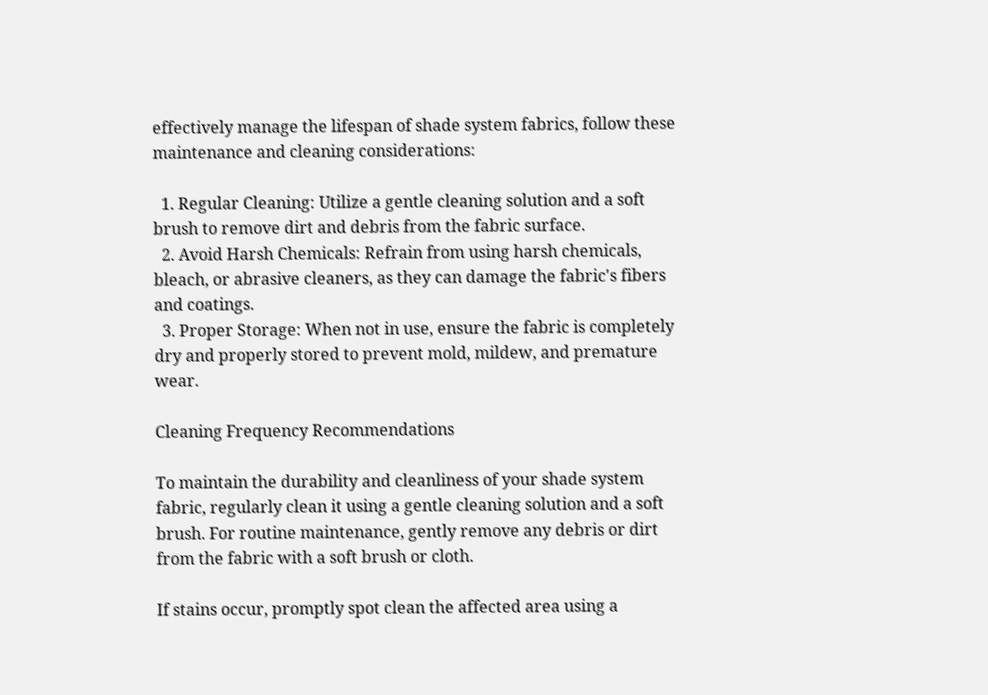effectively manage the lifespan of shade system fabrics, follow these maintenance and cleaning considerations:

  1. Regular Cleaning: Utilize a gentle cleaning solution and a soft brush to remove dirt and debris from the fabric surface.
  2. Avoid Harsh Chemicals: Refrain from using harsh chemicals, bleach, or abrasive cleaners, as they can damage the fabric's fibers and coatings.
  3. Proper Storage: When not in use, ensure the fabric is completely dry and properly stored to prevent mold, mildew, and premature wear.

Cleaning Frequency Recommendations

To maintain the durability and cleanliness of your shade system fabric, regularly clean it using a gentle cleaning solution and a soft brush. For routine maintenance, gently remove any debris or dirt from the fabric with a soft brush or cloth.

If stains occur, promptly spot clean the affected area using a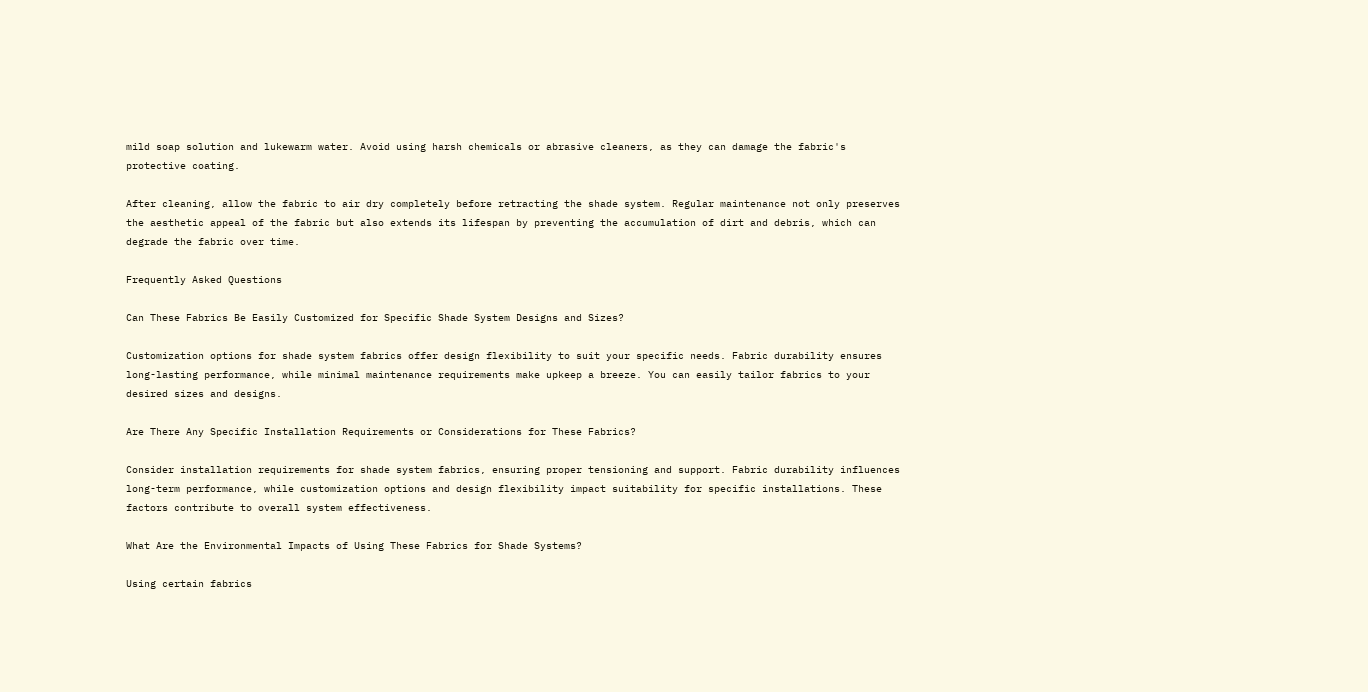mild soap solution and lukewarm water. Avoid using harsh chemicals or abrasive cleaners, as they can damage the fabric's protective coating.

After cleaning, allow the fabric to air dry completely before retracting the shade system. Regular maintenance not only preserves the aesthetic appeal of the fabric but also extends its lifespan by preventing the accumulation of dirt and debris, which can degrade the fabric over time.

Frequently Asked Questions

Can These Fabrics Be Easily Customized for Specific Shade System Designs and Sizes?

Customization options for shade system fabrics offer design flexibility to suit your specific needs. Fabric durability ensures long-lasting performance, while minimal maintenance requirements make upkeep a breeze. You can easily tailor fabrics to your desired sizes and designs.

Are There Any Specific Installation Requirements or Considerations for These Fabrics?

Consider installation requirements for shade system fabrics, ensuring proper tensioning and support. Fabric durability influences long-term performance, while customization options and design flexibility impact suitability for specific installations. These factors contribute to overall system effectiveness.

What Are the Environmental Impacts of Using These Fabrics for Shade Systems?

Using certain fabrics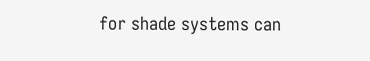for shade systems can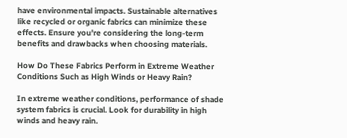have environmental impacts. Sustainable alternatives like recycled or organic fabrics can minimize these effects. Ensure you're considering the long-term benefits and drawbacks when choosing materials.

How Do These Fabrics Perform in Extreme Weather Conditions Such as High Winds or Heavy Rain?

In extreme weather conditions, performance of shade system fabrics is crucial. Look for durability in high winds and heavy rain.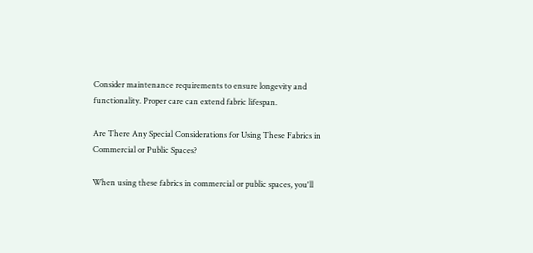Consider maintenance requirements to ensure longevity and functionality. Proper care can extend fabric lifespan.

Are There Any Special Considerations for Using These Fabrics in Commercial or Public Spaces?

When using these fabrics in commercial or public spaces, you'll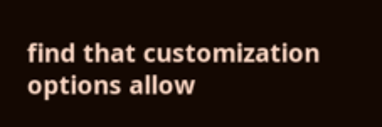find that customization options allow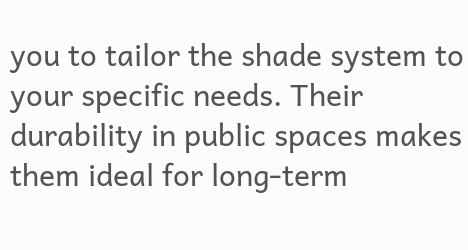you to tailor the shade system to your specific needs. Their durability in public spaces makes them ideal for long-term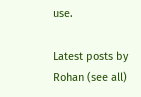use.

Latest posts by Rohan (see all)